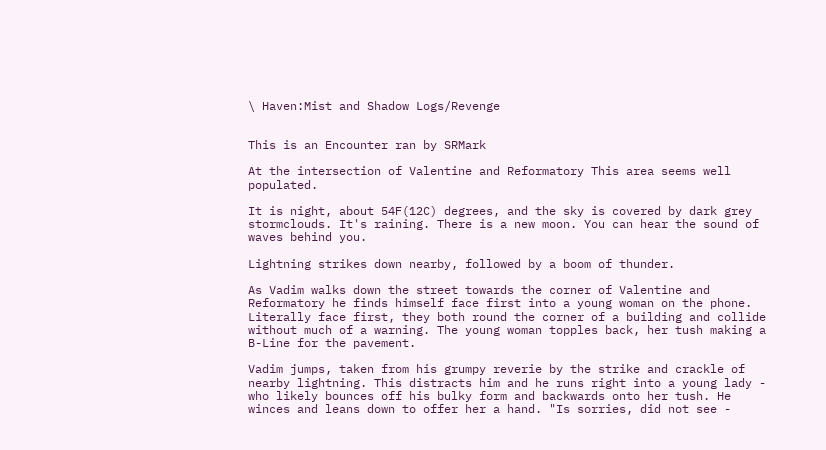\ Haven:Mist and Shadow Logs/Revenge


This is an Encounter ran by SRMark

At the intersection of Valentine and Reformatory This area seems well populated.

It is night, about 54F(12C) degrees, and the sky is covered by dark grey stormclouds. It's raining. There is a new moon. You can hear the sound of waves behind you.

Lightning strikes down nearby, followed by a boom of thunder.

As Vadim walks down the street towards the corner of Valentine and Reformatory he finds himself face first into a young woman on the phone. Literally face first, they both round the corner of a building and collide without much of a warning. The young woman topples back, her tush making a B-Line for the pavement.

Vadim jumps, taken from his grumpy reverie by the strike and crackle of nearby lightning. This distracts him and he runs right into a young lady - who likely bounces off his bulky form and backwards onto her tush. He winces and leans down to offer her a hand. "Is sorries, did not see -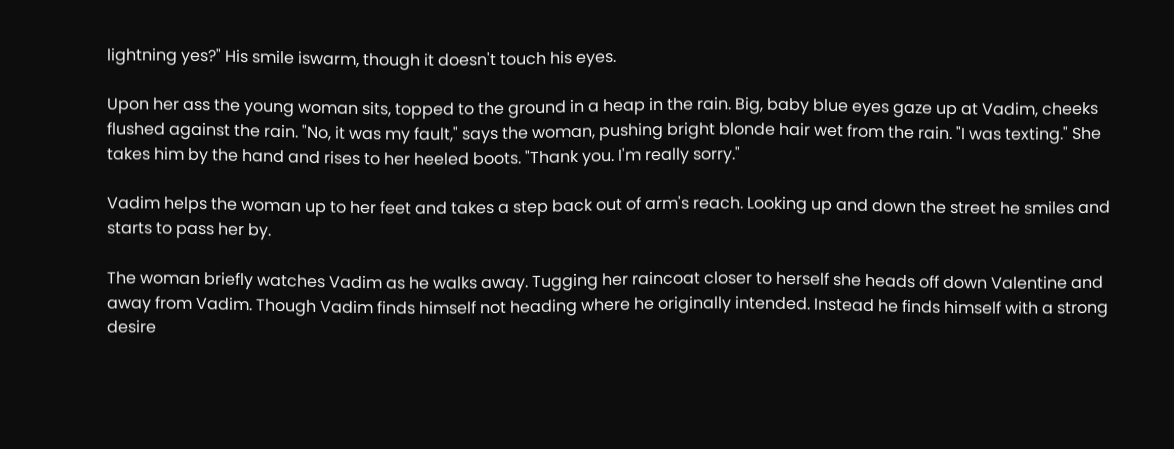lightning yes?" His smile iswarm, though it doesn't touch his eyes.

Upon her ass the young woman sits, topped to the ground in a heap in the rain. Big, baby blue eyes gaze up at Vadim, cheeks flushed against the rain. "No, it was my fault," says the woman, pushing bright blonde hair wet from the rain. "I was texting." She takes him by the hand and rises to her heeled boots. "Thank you. I'm really sorry."

Vadim helps the woman up to her feet and takes a step back out of arm's reach. Looking up and down the street he smiles and starts to pass her by.

The woman briefly watches Vadim as he walks away. Tugging her raincoat closer to herself she heads off down Valentine and away from Vadim. Though Vadim finds himself not heading where he originally intended. Instead he finds himself with a strong desire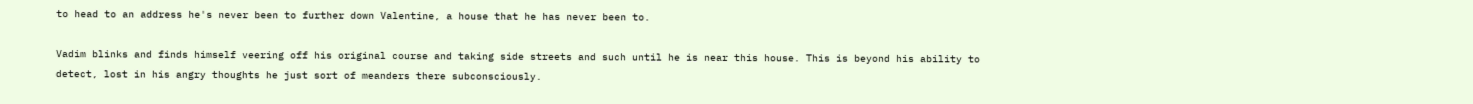to head to an address he's never been to further down Valentine, a house that he has never been to.

Vadim blinks and finds himself veering off his original course and taking side streets and such until he is near this house. This is beyond his ability to detect, lost in his angry thoughts he just sort of meanders there subconsciously.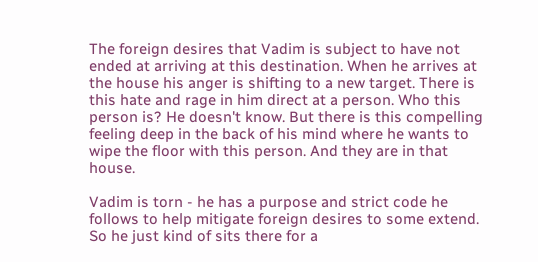The foreign desires that Vadim is subject to have not ended at arriving at this destination. When he arrives at the house his anger is shifting to a new target. There is this hate and rage in him direct at a person. Who this person is? He doesn't know. But there is this compelling feeling deep in the back of his mind where he wants to wipe the floor with this person. And they are in that house.

Vadim is torn - he has a purpose and strict code he follows to help mitigate foreign desires to some extend. So he just kind of sits there for a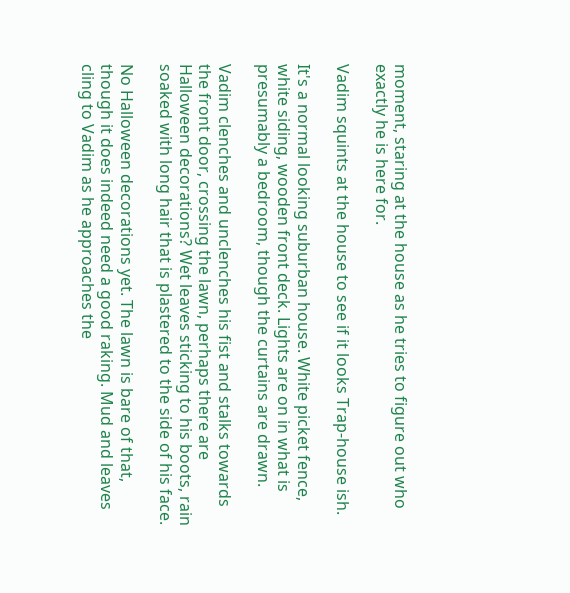moment, staring at the house as he tries to figure out who exactly he is here for.

Vadim squints at the house to see if it looks Trap-house ish.

It's a normal looking suburban house. White picket fence, white siding, wooden front deck. Lights are on in what is presumably a bedroom, though the curtains are drawn.

Vadim clenches and unclenches his fist and stalks towards the front door, crossing the lawn, perhaps there are Halloween decorations? Wet leaves sticking to his boots, rain soaked with long hair that is plastered to the side of his face.

No Halloween decorations yet. The lawn is bare of that, though it does indeed need a good raking. Mud and leaves cling to Vadim as he approaches the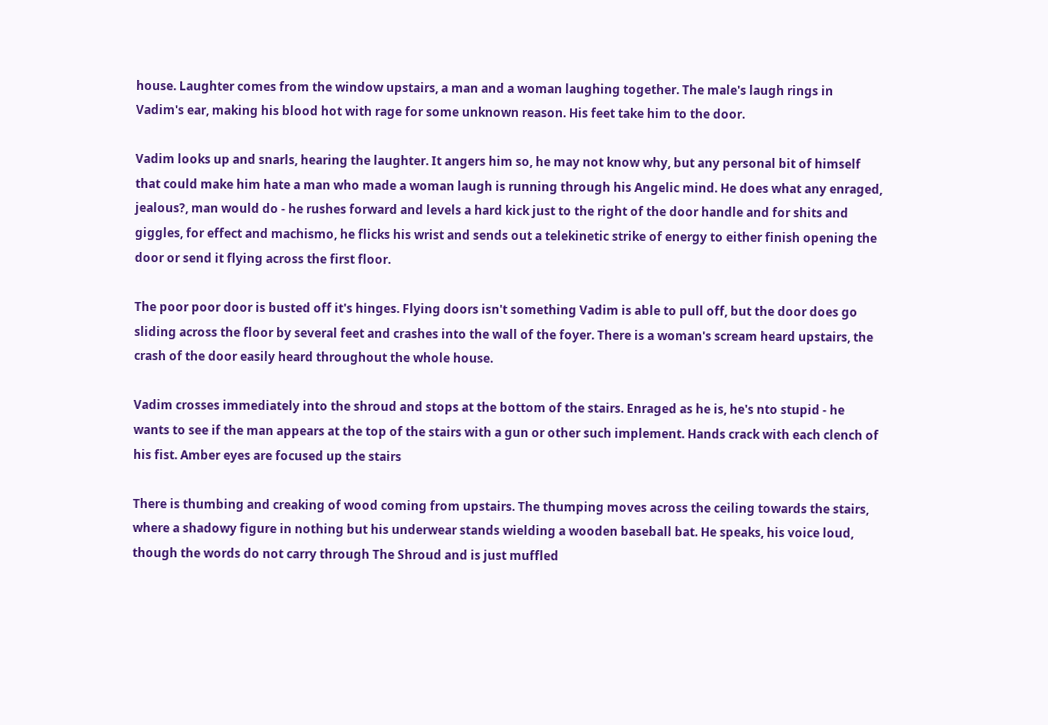house. Laughter comes from the window upstairs, a man and a woman laughing together. The male's laugh rings in Vadim's ear, making his blood hot with rage for some unknown reason. His feet take him to the door.

Vadim looks up and snarls, hearing the laughter. It angers him so, he may not know why, but any personal bit of himself that could make him hate a man who made a woman laugh is running through his Angelic mind. He does what any enraged, jealous?, man would do - he rushes forward and levels a hard kick just to the right of the door handle and for shits and giggles, for effect and machismo, he flicks his wrist and sends out a telekinetic strike of energy to either finish opening the door or send it flying across the first floor.

The poor poor door is busted off it's hinges. Flying doors isn't something Vadim is able to pull off, but the door does go sliding across the floor by several feet and crashes into the wall of the foyer. There is a woman's scream heard upstairs, the crash of the door easily heard throughout the whole house.

Vadim crosses immediately into the shroud and stops at the bottom of the stairs. Enraged as he is, he's nto stupid - he wants to see if the man appears at the top of the stairs with a gun or other such implement. Hands crack with each clench of his fist. Amber eyes are focused up the stairs

There is thumbing and creaking of wood coming from upstairs. The thumping moves across the ceiling towards the stairs, where a shadowy figure in nothing but his underwear stands wielding a wooden baseball bat. He speaks, his voice loud, though the words do not carry through The Shroud and is just muffled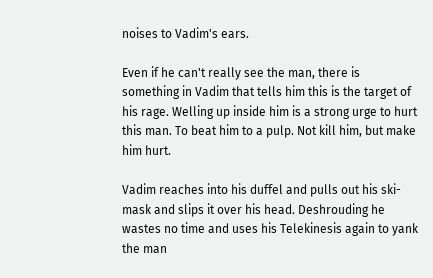noises to Vadim's ears.

Even if he can't really see the man, there is something in Vadim that tells him this is the target of his rage. Welling up inside him is a strong urge to hurt this man. To beat him to a pulp. Not kill him, but make him hurt.

Vadim reaches into his duffel and pulls out his ski-mask and slips it over his head. Deshrouding he wastes no time and uses his Telekinesis again to yank the man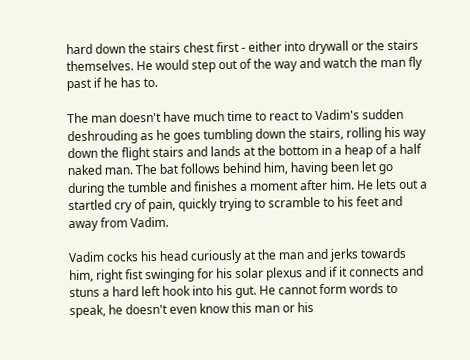hard down the stairs chest first - either into drywall or the stairs themselves. He would step out of the way and watch the man fly past if he has to.

The man doesn't have much time to react to Vadim's sudden deshrouding as he goes tumbling down the stairs, rolling his way down the flight stairs and lands at the bottom in a heap of a half naked man. The bat follows behind him, having been let go during the tumble and finishes a moment after him. He lets out a startled cry of pain, quickly trying to scramble to his feet and away from Vadim.

Vadim cocks his head curiously at the man and jerks towards him, right fist swinging for his solar plexus and if it connects and stuns a hard left hook into his gut. He cannot form words to speak, he doesn't even know this man or his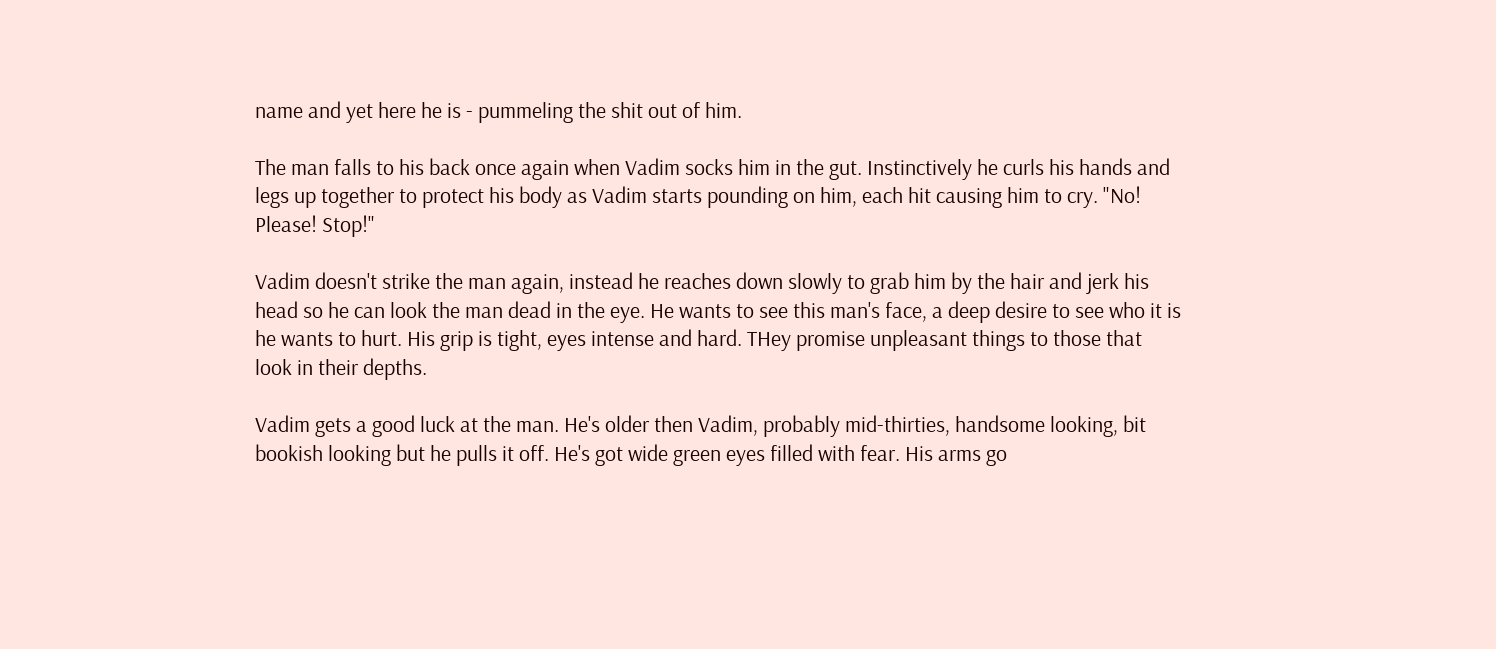name and yet here he is - pummeling the shit out of him.

The man falls to his back once again when Vadim socks him in the gut. Instinctively he curls his hands and legs up together to protect his body as Vadim starts pounding on him, each hit causing him to cry. "No! Please! Stop!"

Vadim doesn't strike the man again, instead he reaches down slowly to grab him by the hair and jerk his head so he can look the man dead in the eye. He wants to see this man's face, a deep desire to see who it is he wants to hurt. His grip is tight, eyes intense and hard. THey promise unpleasant things to those that look in their depths.

Vadim gets a good luck at the man. He's older then Vadim, probably mid-thirties, handsome looking, bit bookish looking but he pulls it off. He's got wide green eyes filled with fear. His arms go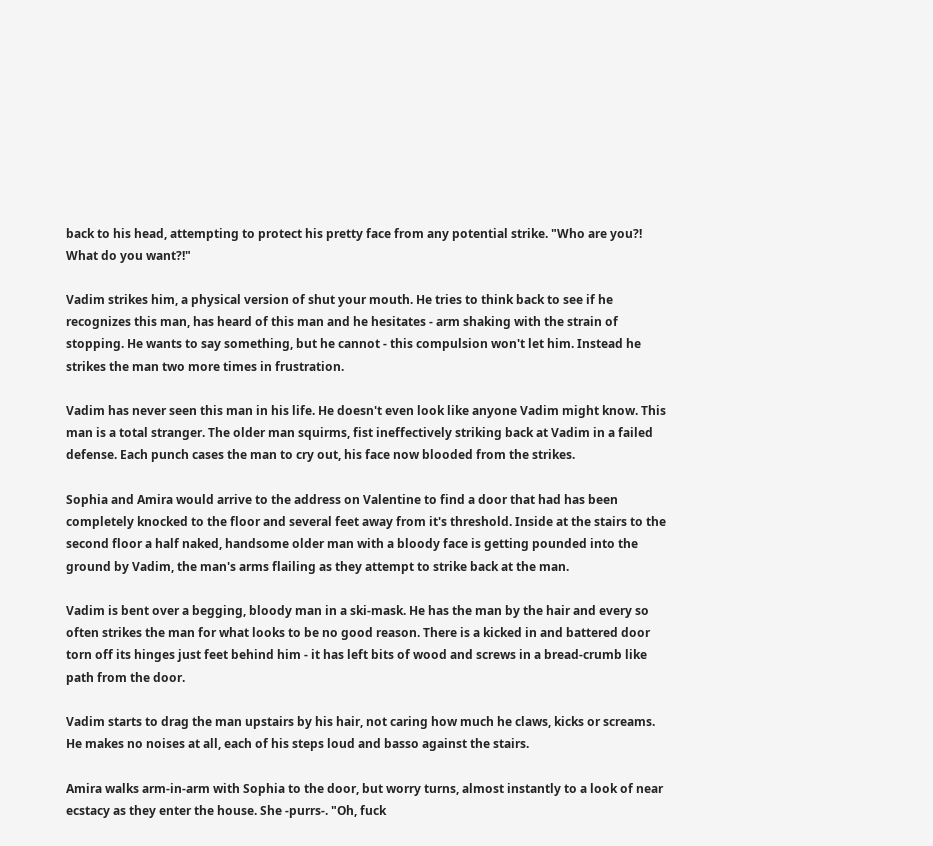back to his head, attempting to protect his pretty face from any potential strike. "Who are you?! What do you want?!"

Vadim strikes him, a physical version of shut your mouth. He tries to think back to see if he recognizes this man, has heard of this man and he hesitates - arm shaking with the strain of stopping. He wants to say something, but he cannot - this compulsion won't let him. Instead he strikes the man two more times in frustration.

Vadim has never seen this man in his life. He doesn't even look like anyone Vadim might know. This man is a total stranger. The older man squirms, fist ineffectively striking back at Vadim in a failed defense. Each punch cases the man to cry out, his face now blooded from the strikes.

Sophia and Amira would arrive to the address on Valentine to find a door that had has been completely knocked to the floor and several feet away from it's threshold. Inside at the stairs to the second floor a half naked, handsome older man with a bloody face is getting pounded into the ground by Vadim, the man's arms flailing as they attempt to strike back at the man.

Vadim is bent over a begging, bloody man in a ski-mask. He has the man by the hair and every so often strikes the man for what looks to be no good reason. There is a kicked in and battered door torn off its hinges just feet behind him - it has left bits of wood and screws in a bread-crumb like path from the door.

Vadim starts to drag the man upstairs by his hair, not caring how much he claws, kicks or screams. He makes no noises at all, each of his steps loud and basso against the stairs.

Amira walks arm-in-arm with Sophia to the door, but worry turns, almost instantly to a look of near ecstacy as they enter the house. She -purrs-. "Oh, fuck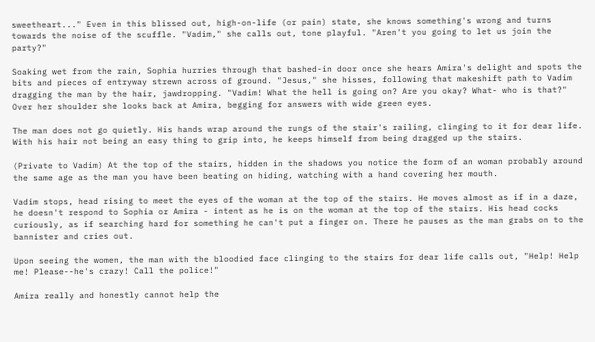sweetheart..." Even in this blissed out, high-on-life (or pain) state, she knows something's wrong and turns towards the noise of the scuffle. "Vadim," she calls out, tone playful. "Aren't you going to let us join the party?"

Soaking wet from the rain, Sophia hurries through that bashed-in door once she hears Amira's delight and spots the bits and pieces of entryway strewn across of ground. "Jesus," she hisses, following that makeshift path to Vadim dragging the man by the hair, jawdropping. "Vadim! What the hell is going on? Are you okay? What- who is that?" Over her shoulder she looks back at Amira, begging for answers with wide green eyes.

The man does not go quietly. His hands wrap around the rungs of the stair's railing, clinging to it for dear life. With his hair not being an easy thing to grip into, he keeps himself from being dragged up the stairs.

(Private to Vadim) At the top of the stairs, hidden in the shadows you notice the form of an woman probably around the same age as the man you have been beating on hiding, watching with a hand covering her mouth.

Vadim stops, head rising to meet the eyes of the woman at the top of the stairs. He moves almost as if in a daze, he doesn't respond to Sophia or Amira - intent as he is on the woman at the top of the stairs. His head cocks curiously, as if searching hard for something he can't put a finger on. There he pauses as the man grabs on to the bannister and cries out.

Upon seeing the women, the man with the bloodied face clinging to the stairs for dear life calls out, "Help! Help me! Please--he's crazy! Call the police!"

Amira really and honestly cannot help the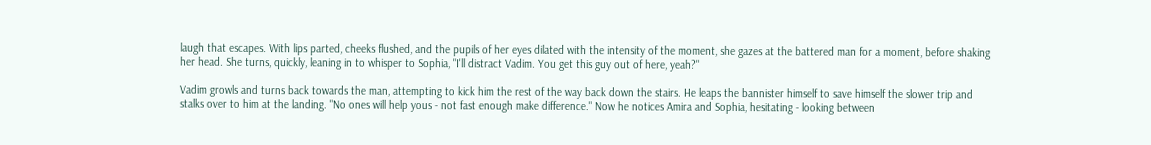laugh that escapes. With lips parted, cheeks flushed, and the pupils of her eyes dilated with the intensity of the moment, she gazes at the battered man for a moment, before shaking her head. She turns, quickly, leaning in to whisper to Sophia, "I'll distract Vadim. You get this guy out of here, yeah?"

Vadim growls and turns back towards the man, attempting to kick him the rest of the way back down the stairs. He leaps the bannister himself to save himself the slower trip and stalks over to him at the landing. "No ones will help yous - not fast enough make difference." Now he notices Amira and Sophia, hesitating - looking between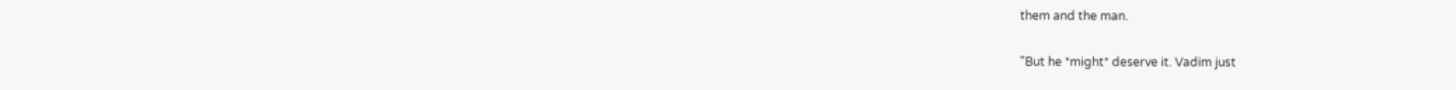them and the man.

"But he *might* deserve it. Vadim just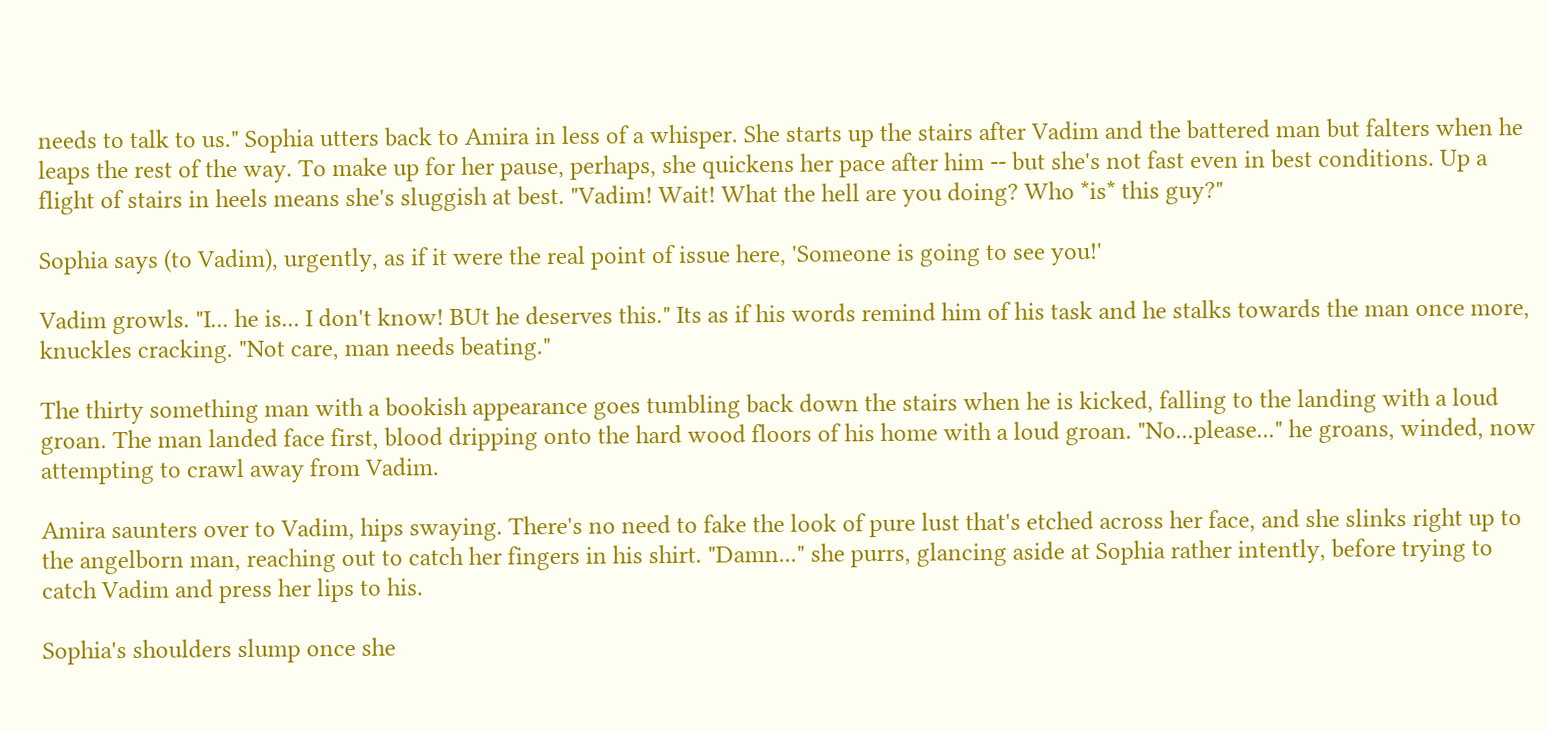needs to talk to us." Sophia utters back to Amira in less of a whisper. She starts up the stairs after Vadim and the battered man but falters when he leaps the rest of the way. To make up for her pause, perhaps, she quickens her pace after him -- but she's not fast even in best conditions. Up a flight of stairs in heels means she's sluggish at best. "Vadim! Wait! What the hell are you doing? Who *is* this guy?"

Sophia says (to Vadim), urgently, as if it were the real point of issue here, 'Someone is going to see you!'

Vadim growls. "I... he is... I don't know! BUt he deserves this." Its as if his words remind him of his task and he stalks towards the man once more, knuckles cracking. "Not care, man needs beating."

The thirty something man with a bookish appearance goes tumbling back down the stairs when he is kicked, falling to the landing with a loud groan. The man landed face first, blood dripping onto the hard wood floors of his home with a loud groan. "No...please..." he groans, winded, now attempting to crawl away from Vadim.

Amira saunters over to Vadim, hips swaying. There's no need to fake the look of pure lust that's etched across her face, and she slinks right up to the angelborn man, reaching out to catch her fingers in his shirt. "Damn..." she purrs, glancing aside at Sophia rather intently, before trying to catch Vadim and press her lips to his.

Sophia's shoulders slump once she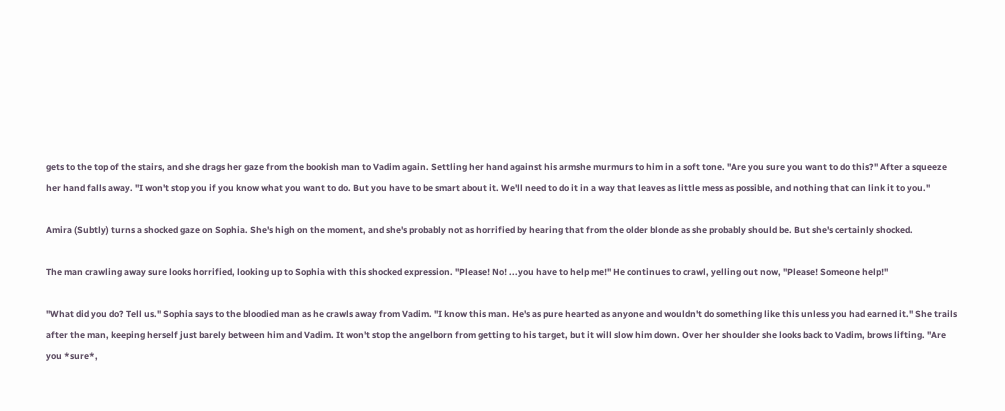gets to the top of the stairs, and she drags her gaze from the bookish man to Vadim again. Settling her hand against his armshe murmurs to him in a soft tone. "Are you sure you want to do this?" After a squeeze her hand falls away. "I won't stop you if you know what you want to do. But you have to be smart about it. We'll need to do it in a way that leaves as little mess as possible, and nothing that can link it to you."

Amira (Subtly) turns a shocked gaze on Sophia. She's high on the moment, and she's probably not as horrified by hearing that from the older blonde as she probably should be. But she's certainly shocked.

The man crawling away sure looks horrified, looking up to Sophia with this shocked expression. "Please! No! ...you have to help me!" He continues to crawl, yelling out now, "Please! Someone help!"

"What did you do? Tell us." Sophia says to the bloodied man as he crawls away from Vadim. "I know this man. He's as pure hearted as anyone and wouldn't do something like this unless you had earned it." She trails after the man, keeping herself just barely between him and Vadim. It won't stop the angelborn from getting to his target, but it will slow him down. Over her shoulder she looks back to Vadim, brows lifting. "Are you *sure*,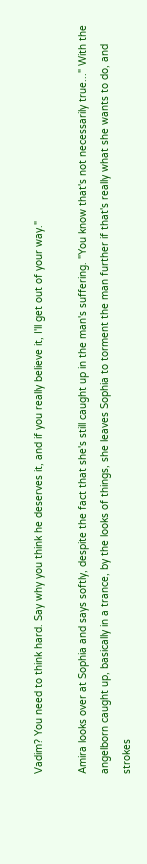Vadim? You need to think hard. Say why you think he deserves it, and if you really believe it, I'll get out of your way."

Amira looks over at Sophia and says softly, despite the fact that she's still caught up in the man's suffering. "You know that's not necessarily true..." With the angelborn caught up, basically in a trance, by the looks of things, she leaves Sophia to torment the man further if that's really what she wants to do, and strokes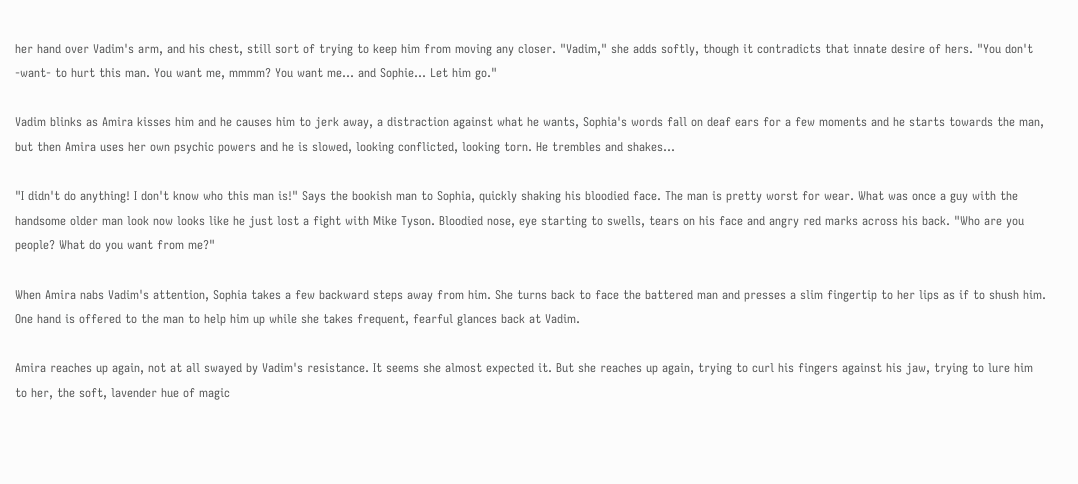her hand over Vadim's arm, and his chest, still sort of trying to keep him from moving any closer. "Vadim," she adds softly, though it contradicts that innate desire of hers. "You don't -want- to hurt this man. You want me, mmmm? You want me... and Sophie... Let him go."

Vadim blinks as Amira kisses him and he causes him to jerk away, a distraction against what he wants, Sophia's words fall on deaf ears for a few moments and he starts towards the man, but then Amira uses her own psychic powers and he is slowed, looking conflicted, looking torn. He trembles and shakes...

"I didn't do anything! I don't know who this man is!" Says the bookish man to Sophia, quickly shaking his bloodied face. The man is pretty worst for wear. What was once a guy with the handsome older man look now looks like he just lost a fight with Mike Tyson. Bloodied nose, eye starting to swells, tears on his face and angry red marks across his back. "Who are you people? What do you want from me?"

When Amira nabs Vadim's attention, Sophia takes a few backward steps away from him. She turns back to face the battered man and presses a slim fingertip to her lips as if to shush him. One hand is offered to the man to help him up while she takes frequent, fearful glances back at Vadim.

Amira reaches up again, not at all swayed by Vadim's resistance. It seems she almost expected it. But she reaches up again, trying to curl his fingers against his jaw, trying to lure him to her, the soft, lavender hue of magic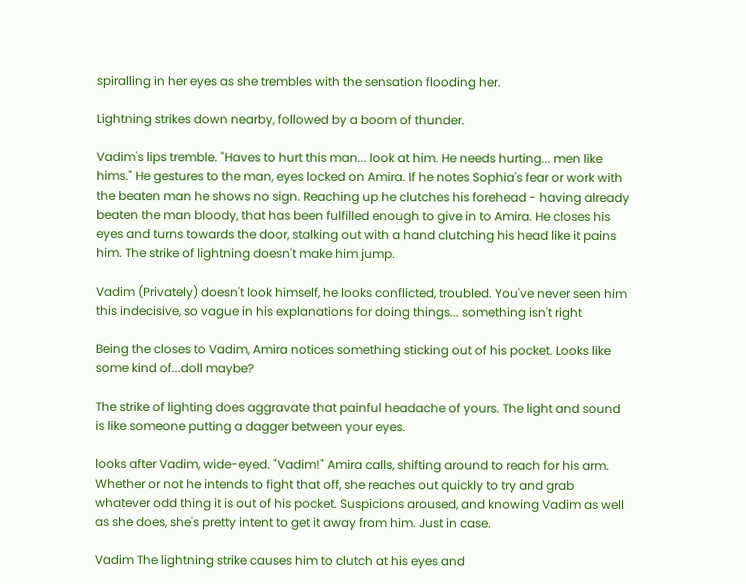spiralling in her eyes as she trembles with the sensation flooding her.

Lightning strikes down nearby, followed by a boom of thunder.

Vadim's lips tremble. "Haves to hurt this man... look at him. He needs hurting... men like hims." He gestures to the man, eyes locked on Amira. If he notes Sophia's fear or work with the beaten man he shows no sign. Reaching up he clutches his forehead - having already beaten the man bloody, that has been fulfilled enough to give in to Amira. He closes his eyes and turns towards the door, stalking out with a hand clutching his head like it pains him. The strike of lightning doesn't make him jump.

Vadim (Privately) doesn't look himself, he looks conflicted, troubled. You've never seen him this indecisive, so vague in his explanations for doing things... something isn't right

Being the closes to Vadim, Amira notices something sticking out of his pocket. Looks like some kind of...doll maybe?

The strike of lighting does aggravate that painful headache of yours. The light and sound is like someone putting a dagger between your eyes.

looks after Vadim, wide-eyed. "Vadim!" Amira calls, shifting around to reach for his arm. Whether or not he intends to fight that off, she reaches out quickly to try and grab whatever odd thing it is out of his pocket. Suspicions aroused, and knowing Vadim as well as she does, she's pretty intent to get it away from him. Just in case.

Vadim The lightning strike causes him to clutch at his eyes and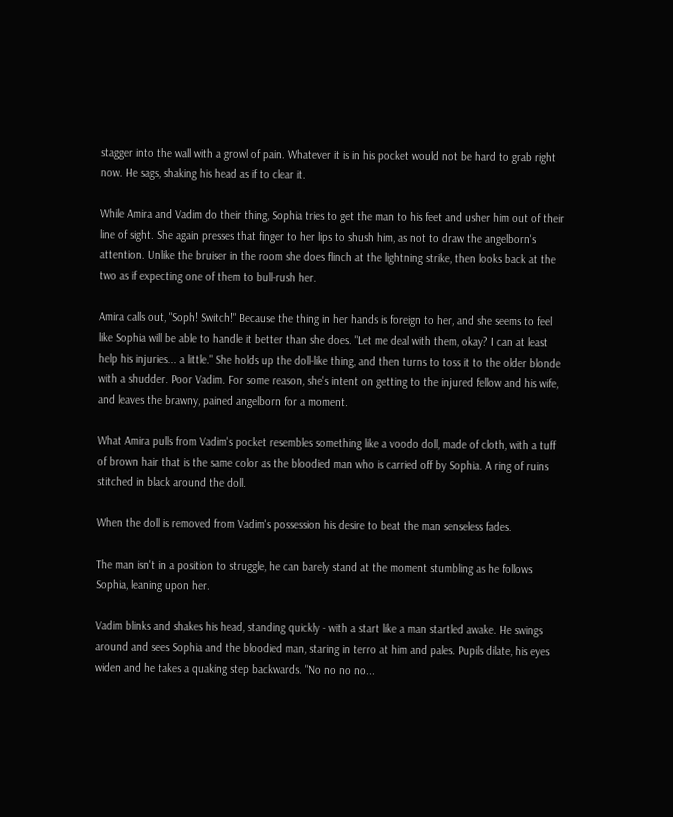stagger into the wall with a growl of pain. Whatever it is in his pocket would not be hard to grab right now. He sags, shaking his head as if to clear it.

While Amira and Vadim do their thing, Sophia tries to get the man to his feet and usher him out of their line of sight. She again presses that finger to her lips to shush him, as not to draw the angelborn's attention. Unlike the bruiser in the room she does flinch at the lightning strike, then looks back at the two as if expecting one of them to bull-rush her.

Amira calls out, "Soph! Switch!" Because the thing in her hands is foreign to her, and she seems to feel like Sophia will be able to handle it better than she does. "Let me deal with them, okay? I can at least help his injuries... a little." She holds up the doll-like thing, and then turns to toss it to the older blonde with a shudder. Poor Vadim. For some reason, she's intent on getting to the injured fellow and his wife, and leaves the brawny, pained angelborn for a moment.

What Amira pulls from Vadim's pocket resembles something like a voodo doll, made of cloth, with a tuff of brown hair that is the same color as the bloodied man who is carried off by Sophia. A ring of ruins stitched in black around the doll.

When the doll is removed from Vadim's possession his desire to beat the man senseless fades.

The man isn't in a position to struggle, he can barely stand at the moment stumbling as he follows Sophia, leaning upon her.

Vadim blinks and shakes his head, standing quickly - with a start like a man startled awake. He swings around and sees Sophia and the bloodied man, staring in terro at him and pales. Pupils dilate, his eyes widen and he takes a quaking step backwards. "No no no no...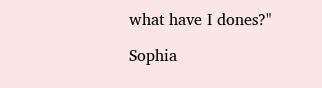what have I dones?"

Sophia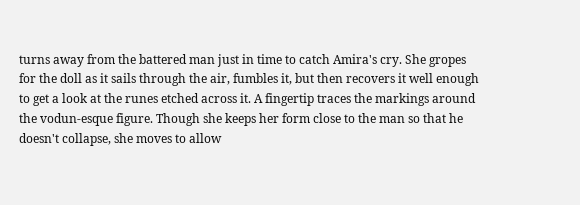turns away from the battered man just in time to catch Amira's cry. She gropes for the doll as it sails through the air, fumbles it, but then recovers it well enough to get a look at the runes etched across it. A fingertip traces the markings around the vodun-esque figure. Though she keeps her form close to the man so that he doesn't collapse, she moves to allow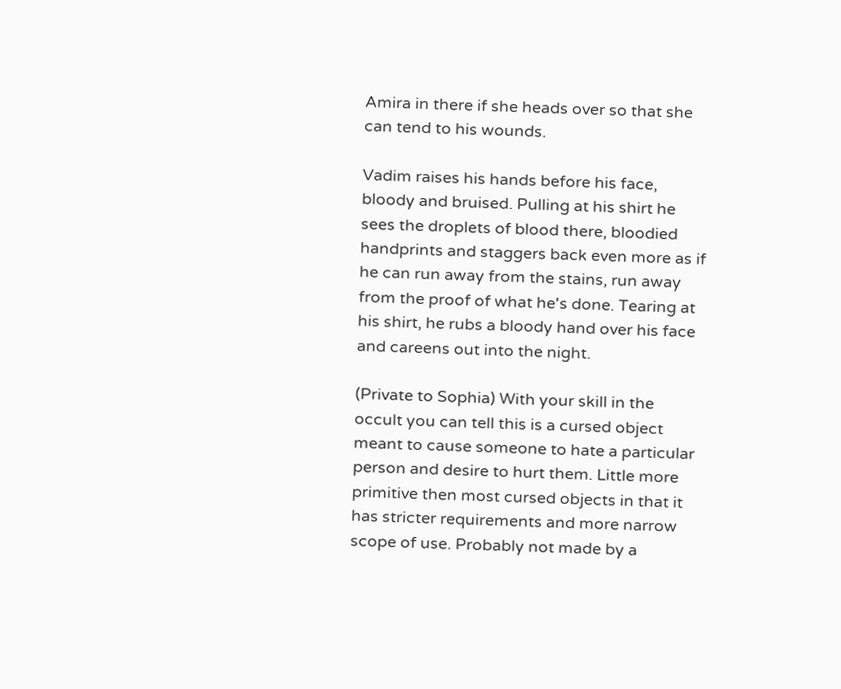Amira in there if she heads over so that she can tend to his wounds.

Vadim raises his hands before his face, bloody and bruised. Pulling at his shirt he sees the droplets of blood there, bloodied handprints and staggers back even more as if he can run away from the stains, run away from the proof of what he's done. Tearing at his shirt, he rubs a bloody hand over his face and careens out into the night.

(Private to Sophia) With your skill in the occult you can tell this is a cursed object meant to cause someone to hate a particular person and desire to hurt them. Little more primitive then most cursed objects in that it has stricter requirements and more narrow scope of use. Probably not made by a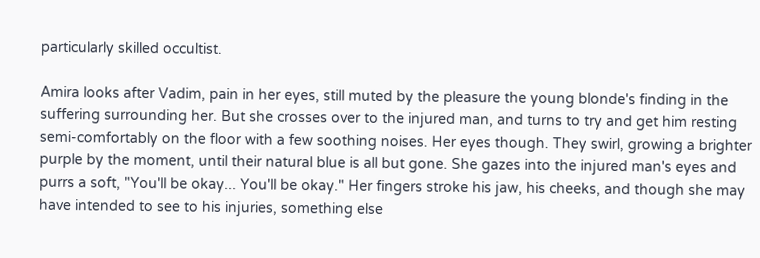particularly skilled occultist.

Amira looks after Vadim, pain in her eyes, still muted by the pleasure the young blonde's finding in the suffering surrounding her. But she crosses over to the injured man, and turns to try and get him resting semi-comfortably on the floor with a few soothing noises. Her eyes though. They swirl, growing a brighter purple by the moment, until their natural blue is all but gone. She gazes into the injured man's eyes and purrs a soft, "You'll be okay... You'll be okay." Her fingers stroke his jaw, his cheeks, and though she may have intended to see to his injuries, something else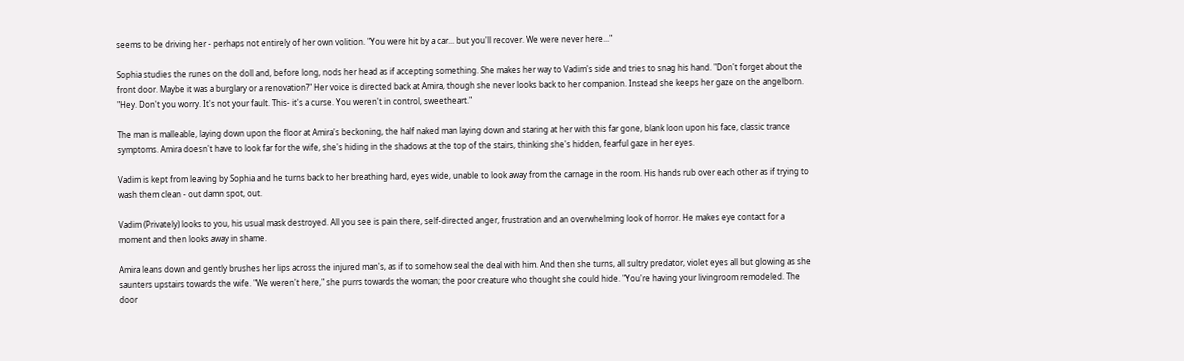seems to be driving her - perhaps not entirely of her own volition. "You were hit by a car... but you'll recover. We were never here..."

Sophia studies the runes on the doll and, before long, nods her head as if accepting something. She makes her way to Vadim's side and tries to snag his hand. "Don't forget about the front door. Maybe it was a burglary or a renovation?" Her voice is directed back at Amira, though she never looks back to her companion. Instead she keeps her gaze on the angelborn. "Hey. Don't you worry. It's not your fault. This- it's a curse. You weren't in control, sweetheart."

The man is malleable, laying down upon the floor at Amira's beckoning, the half naked man laying down and staring at her with this far gone, blank loon upon his face, classic trance symptoms. Amira doesn't have to look far for the wife, she's hiding in the shadows at the top of the stairs, thinking she's hidden, fearful gaze in her eyes.

Vadim is kept from leaving by Sophia and he turns back to her breathing hard, eyes wide, unable to look away from the carnage in the room. His hands rub over each other as if trying to wash them clean - out damn spot, out.

Vadim (Privately) looks to you, his usual mask destroyed. All you see is pain there, self-directed anger, frustration and an overwhelming look of horror. He makes eye contact for a moment and then looks away in shame.

Amira leans down and gently brushes her lips across the injured man's, as if to somehow seal the deal with him. And then she turns, all sultry predator, violet eyes all but glowing as she saunters upstairs towards the wife. "We weren't here," she purrs towards the woman; the poor creature who thought she could hide. "You're having your livingroom remodeled. The door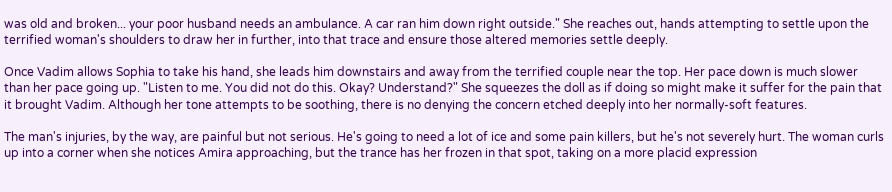was old and broken... your poor husband needs an ambulance. A car ran him down right outside." She reaches out, hands attempting to settle upon the terrified woman's shoulders to draw her in further, into that trace and ensure those altered memories settle deeply.

Once Vadim allows Sophia to take his hand, she leads him downstairs and away from the terrified couple near the top. Her pace down is much slower than her pace going up. "Listen to me. You did not do this. Okay? Understand?" She squeezes the doll as if doing so might make it suffer for the pain that it brought Vadim. Although her tone attempts to be soothing, there is no denying the concern etched deeply into her normally-soft features.

The man's injuries, by the way, are painful but not serious. He's going to need a lot of ice and some pain killers, but he's not severely hurt. The woman curls up into a corner when she notices Amira approaching, but the trance has her frozen in that spot, taking on a more placid expression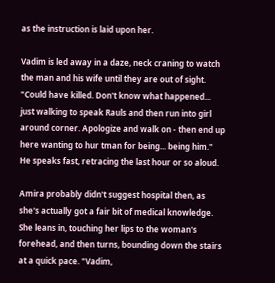as the instruction is laid upon her.

Vadim is led away in a daze, neck craning to watch the man and his wife until they are out of sight. "Could have killed. Don't know what happened... just walking to speak Rauls and then run into girl around corner. Apologize and walk on - then end up here wanting to hur tman for being... being him." He speaks fast, retracing the last hour or so aloud.

Amira probably didn't suggest hospital then, as she's actually got a fair bit of medical knowledge. She leans in, touching her lips to the woman's forehead, and then turns, bounding down the stairs at a quick pace. "Vadim,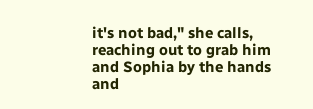it's not bad," she calls, reaching out to grab him and Sophia by the hands and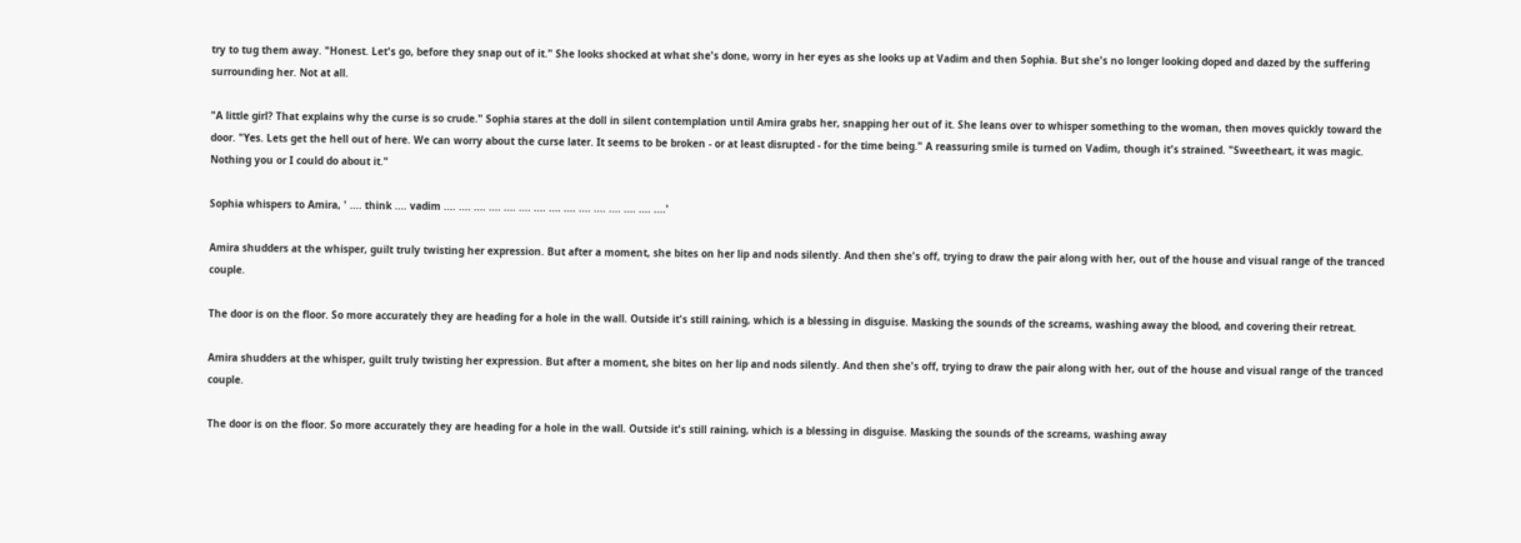try to tug them away. "Honest. Let's go, before they snap out of it." She looks shocked at what she's done, worry in her eyes as she looks up at Vadim and then Sophia. But she's no longer looking doped and dazed by the suffering surrounding her. Not at all.

"A little girl? That explains why the curse is so crude." Sophia stares at the doll in silent contemplation until Amira grabs her, snapping her out of it. She leans over to whisper something to the woman, then moves quickly toward the door. "Yes. Lets get the hell out of here. We can worry about the curse later. It seems to be broken - or at least disrupted - for the time being." A reassuring smile is turned on Vadim, though it's strained. "Sweetheart, it was magic. Nothing you or I could do about it."

Sophia whispers to Amira, ' .... think .... vadim .... .... .... .... .... .... .... .... .... .... .... .... .... .... ....'

Amira shudders at the whisper, guilt truly twisting her expression. But after a moment, she bites on her lip and nods silently. And then she's off, trying to draw the pair along with her, out of the house and visual range of the tranced couple.

The door is on the floor. So more accurately they are heading for a hole in the wall. Outside it's still raining, which is a blessing in disguise. Masking the sounds of the screams, washing away the blood, and covering their retreat.

Amira shudders at the whisper, guilt truly twisting her expression. But after a moment, she bites on her lip and nods silently. And then she's off, trying to draw the pair along with her, out of the house and visual range of the tranced couple.

The door is on the floor. So more accurately they are heading for a hole in the wall. Outside it's still raining, which is a blessing in disguise. Masking the sounds of the screams, washing away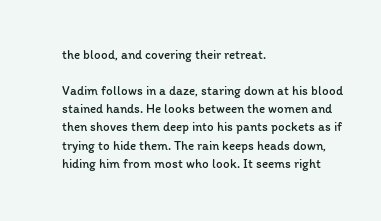the blood, and covering their retreat.

Vadim follows in a daze, staring down at his blood stained hands. He looks between the women and then shoves them deep into his pants pockets as if trying to hide them. The rain keeps heads down, hiding him from most who look. It seems right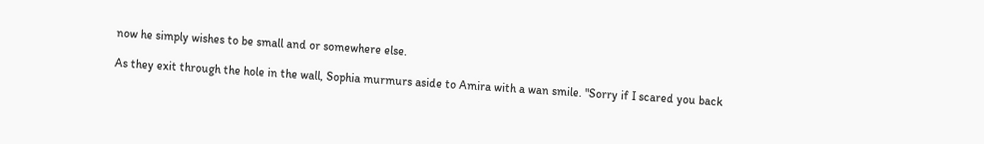now he simply wishes to be small and or somewhere else.

As they exit through the hole in the wall, Sophia murmurs aside to Amira with a wan smile. "Sorry if I scared you back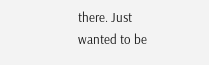there. Just wanted to be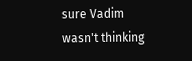sure Vadim wasn't thinking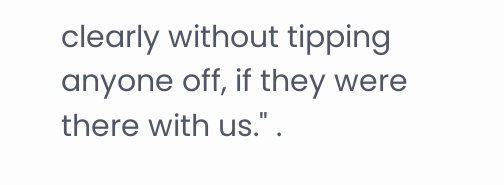clearly without tipping anyone off, if they were there with us." .